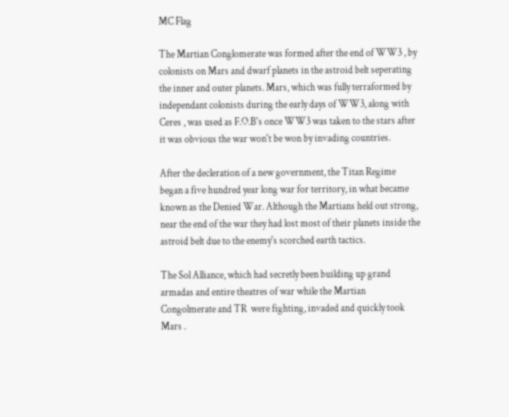MC Flag

The Martian Conglomerate was formed after the end of WW3 , by colonists on Mars and dwarf planets in the astroid belt seperating the inner and outer planets. Mars, which was fully terraformed by independant colonists during the early days of WW3, along with Ceres , was used as F.O.B's once WW3 was taken to the stars after it was obvious the war won't be won by invading countries.

After the decleration of a new government, the Titan Regime began a five hundred year long war for territory, in what became known as the Denied War. Although the Martians held out strong, near the end of the war they had lost most of their planets inside the astroid belt due to the enemy's scorched earth tactics.

The Sol Alliance, which had secretly been building up grand armadas and entire theatres of war while the Martian Congolmerate and TR  were fighting, invaded and quickly took Mars .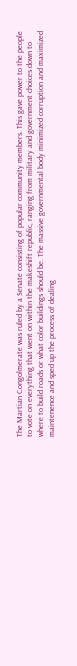The Martian Congolmerate was ruled by a Senate consisting of popular community members. This gave power to the people to vote on everything that went on within the makeshift republic, ranging from military and government choices down to where to build roads or what color buildings should be. The massive governmental body minimized corruption and maximized maintenence and sped up the process of dealing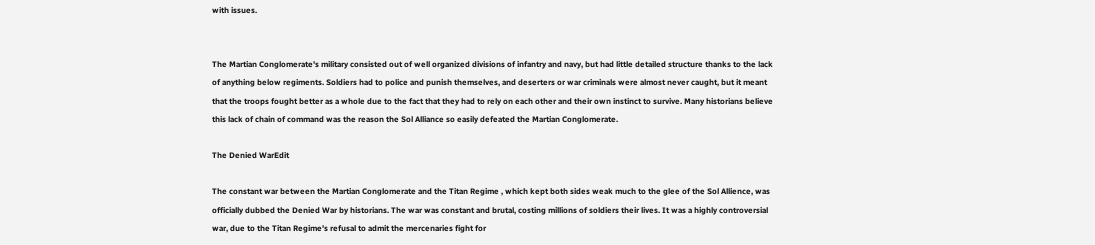with issues.


The Martian Conglomerate's military consisted out of well organized divisions of infantry and navy, but had little detailed structure thanks to the lack of anything below regiments. Soldiers had to police and punish themselves, and deserters or war criminals were almost never caught, but it meant that the troops fought better as a whole due to the fact that they had to rely on each other and their own instinct to survive. Many historians believe this lack of chain of command was the reason the Sol Alliance so easily defeated the Martian Conglomerate.

The Denied WarEdit

The constant war between the Martian Conglomerate and the Titan Regime , which kept both sides weak much to the glee of the Sol Allience, was officially dubbed the Denied War by historians. The war was constant and brutal, costing millions of soldiers their lives. It was a highly controversial war, due to the Titan Regime's refusal to admit the mercenaries fight for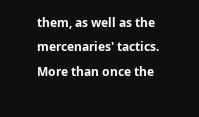them, as well as the mercenaries' tactics. More than once the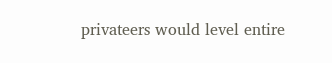privateers would level entire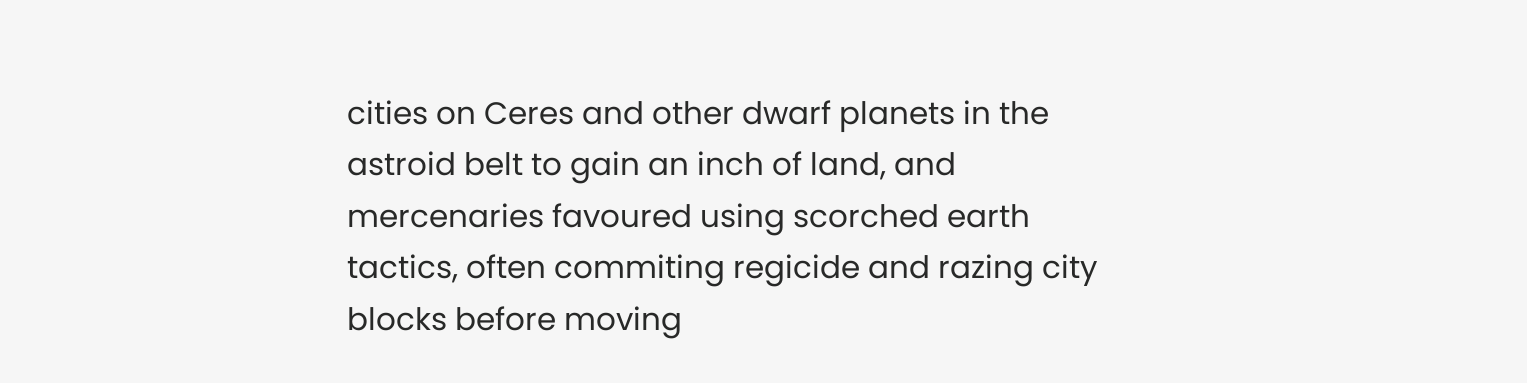cities on Ceres and other dwarf planets in the astroid belt to gain an inch of land, and mercenaries favoured using scorched earth tactics, often commiting regicide and razing city blocks before moving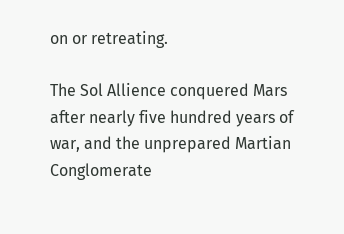on or retreating.

The Sol Allience conquered Mars after nearly five hundred years of war, and the unprepared Martian Conglomerate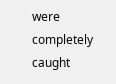were completely caught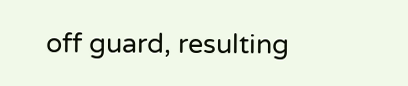off guard, resulting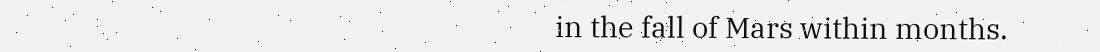in the fall of Mars within months.